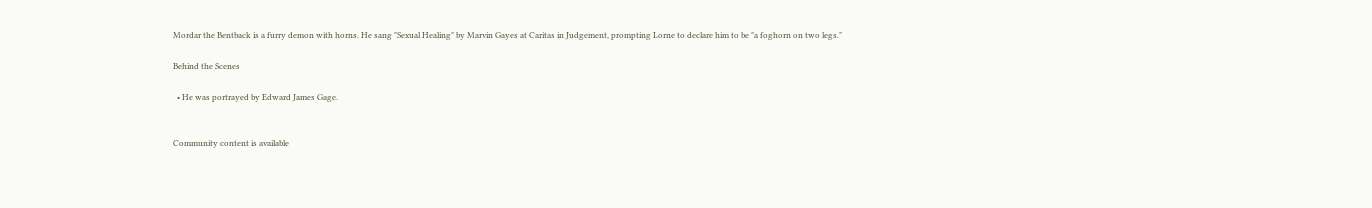Mordar the Bentback is a furry demon with horns. He sang "Sexual Healing" by Marvin Gayes at Caritas in Judgement, prompting Lorne to declare him to be "a foghorn on two legs."

Behind the Scenes

  • He was portrayed by Edward James Gage.


Community content is available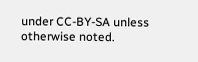under CC-BY-SA unless otherwise noted.